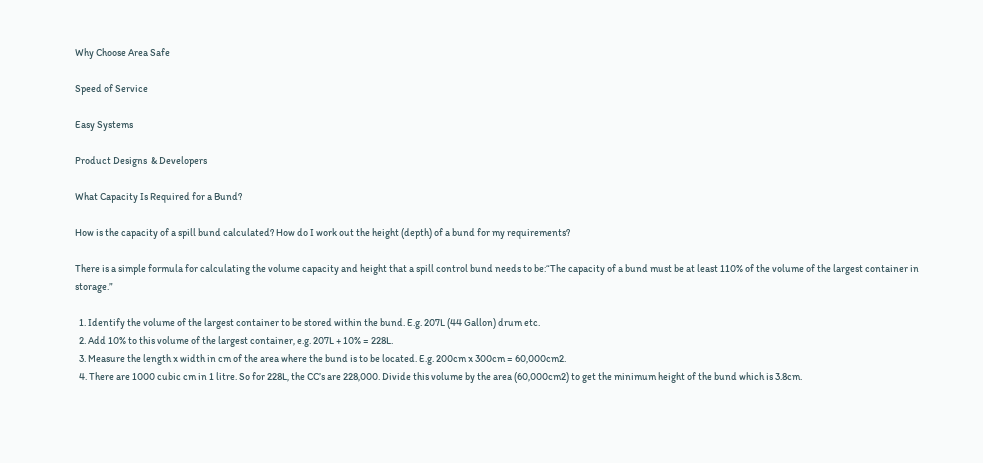Why Choose Area Safe

Speed of Service

Easy Systems

Product Designs  & Developers

What Capacity Is Required for a Bund?

How is the capacity of a spill bund calculated? How do I work out the height (depth) of a bund for my requirements?

There is a simple formula for calculating the volume capacity and height that a spill control bund needs to be:“The capacity of a bund must be at least 110% of the volume of the largest container in storage.”

  1. Identify the volume of the largest container to be stored within the bund. E.g. 207L (44 Gallon) drum etc.
  2. Add 10% to this volume of the largest container, e.g. 207L + 10% = 228L.
  3. Measure the length x width in cm of the area where the bund is to be located. E.g. 200cm x 300cm = 60,000cm2.
  4. There are 1000 cubic cm in 1 litre. So for 228L, the CC’s are 228,000. Divide this volume by the area (60,000cm2) to get the minimum height of the bund which is 3.8cm.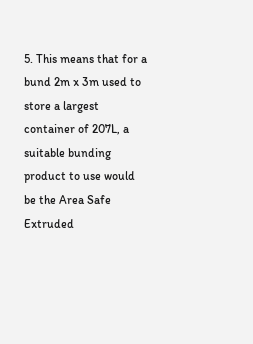5. This means that for a bund 2m x 3m used to store a largest container of 207L, a suitable bunding product to use would be the Area Safe Extruded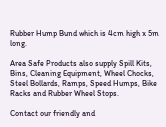Rubber Hump Bund which is 4cm high x 5m long.

Area Safe Products also supply Spill Kits, Bins, Cleaning Equipment, Wheel Chocks, Steel Bollards, Ramps, Speed Humps, Bike Racks and Rubber Wheel Stops.

Contact our friendly and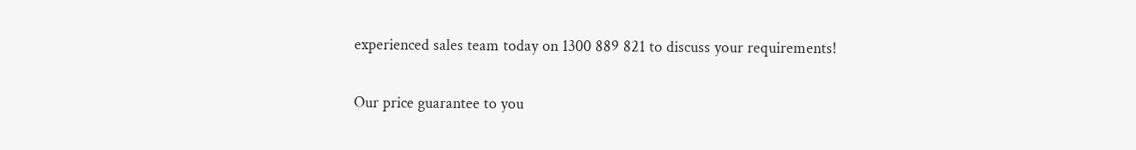experienced sales team today on 1300 889 821 to discuss your requirements!

Our price guarantee to you